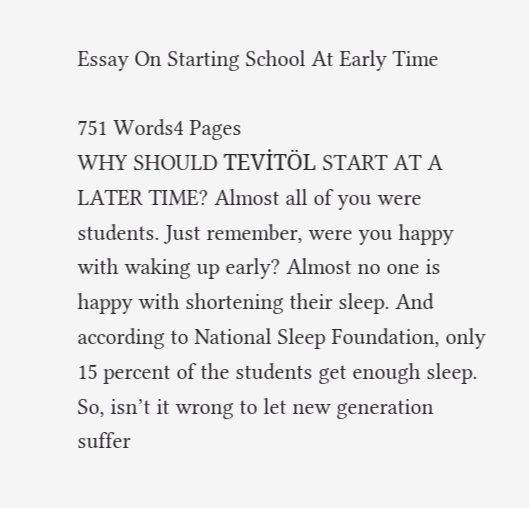Essay On Starting School At Early Time

751 Words4 Pages
WHY SHOULD TEVİTÖL START AT A LATER TIME? Almost all of you were students. Just remember, were you happy with waking up early? Almost no one is happy with shortening their sleep. And according to National Sleep Foundation, only 15 percent of the students get enough sleep. So, isn’t it wrong to let new generation suffer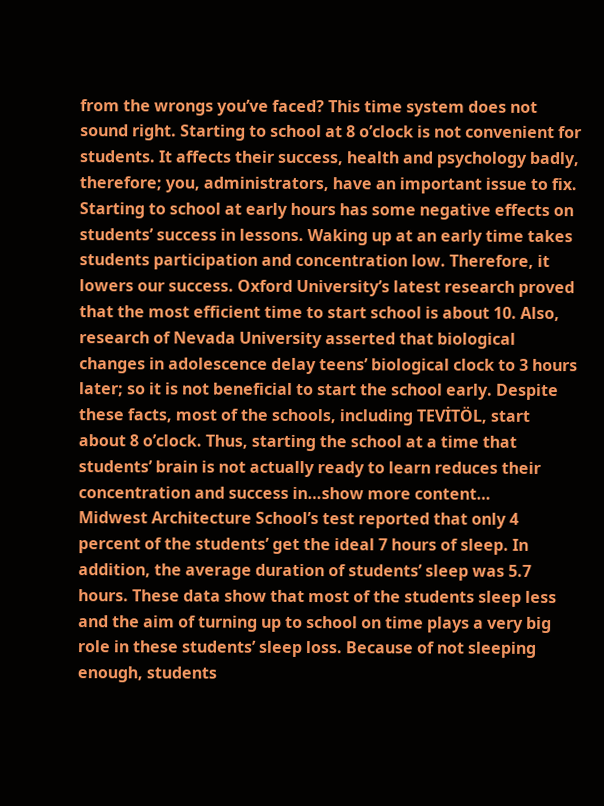from the wrongs you’ve faced? This time system does not sound right. Starting to school at 8 o’clock is not convenient for students. It affects their success, health and psychology badly, therefore; you, administrators, have an important issue to fix. Starting to school at early hours has some negative effects on students’ success in lessons. Waking up at an early time takes students participation and concentration low. Therefore, it lowers our success. Oxford University’s latest research proved that the most efficient time to start school is about 10. Also, research of Nevada University asserted that biological changes in adolescence delay teens’ biological clock to 3 hours later; so it is not beneficial to start the school early. Despite these facts, most of the schools, including TEVİTÖL, start about 8 o’clock. Thus, starting the school at a time that students’ brain is not actually ready to learn reduces their concentration and success in…show more content…
Midwest Architecture School’s test reported that only 4 percent of the students’ get the ideal 7 hours of sleep. In addition, the average duration of students’ sleep was 5.7 hours. These data show that most of the students sleep less and the aim of turning up to school on time plays a very big role in these students’ sleep loss. Because of not sleeping enough, students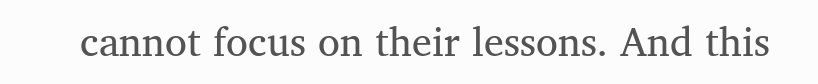cannot focus on their lessons. And this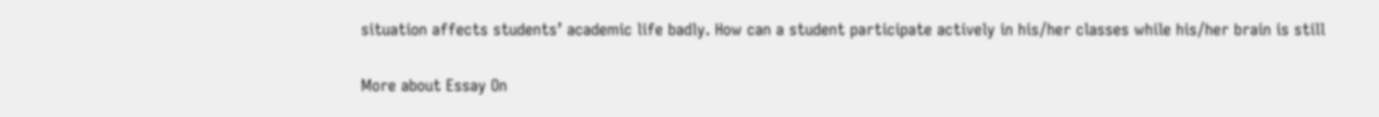situation affects students’ academic life badly. How can a student participate actively in his/her classes while his/her brain is still

More about Essay On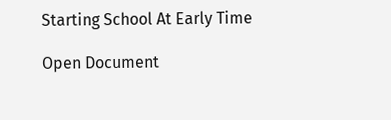Starting School At Early Time

Open Document